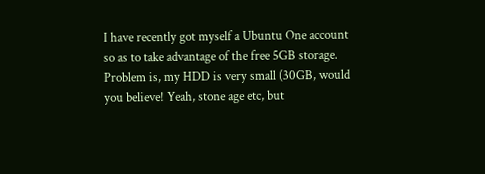I have recently got myself a Ubuntu One account so as to take advantage of the free 5GB storage. Problem is, my HDD is very small (30GB, would you believe! Yeah, stone age etc, but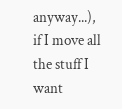anyway...), if I move all the stuff I want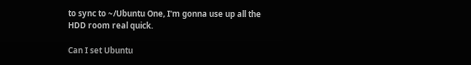to sync to ~/Ubuntu One, I'm gonna use up all the HDD room real quick.

Can I set Ubuntu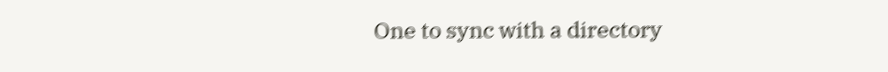One to sync with a directory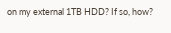on my external 1TB HDD? If so, how?